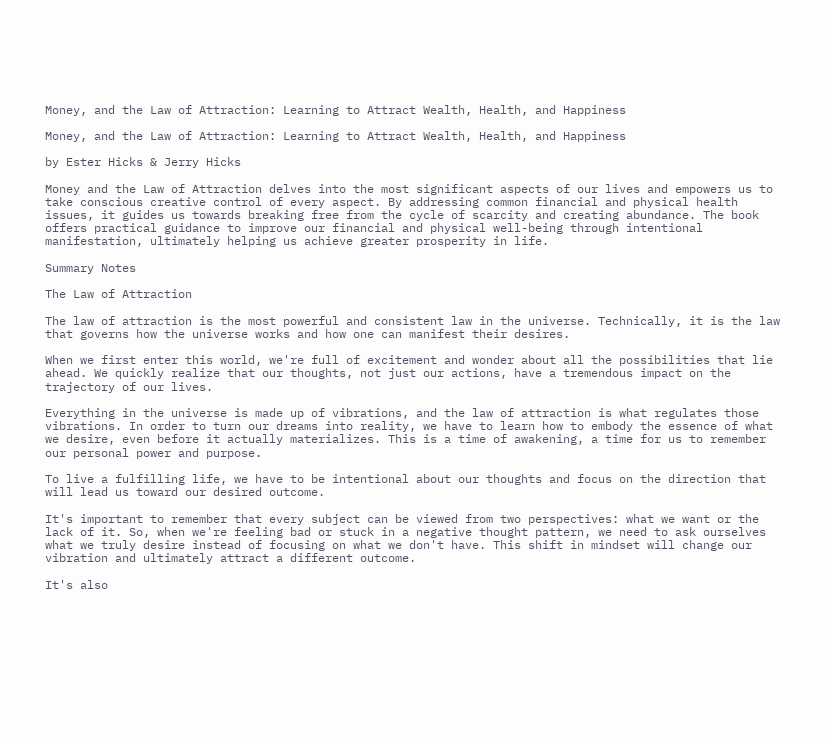Money, and the Law of Attraction: Learning to Attract Wealth, Health, and Happiness

Money, and the Law of Attraction: Learning to Attract Wealth, Health, and Happiness

by Ester Hicks & Jerry Hicks

Money and the Law of Attraction delves into the most significant aspects of our lives and empowers us to take conscious creative control of every aspect. By addressing common financial and physical health issues, it guides us towards breaking free from the cycle of scarcity and creating abundance. The book offers practical guidance to improve our financial and physical well-being through intentional manifestation, ultimately helping us achieve greater prosperity in life.

Summary Notes

The Law of Attraction

The law of attraction is the most powerful and consistent law in the universe. Technically, it is the law that governs how the universe works and how one can manifest their desires.

When we first enter this world, we're full of excitement and wonder about all the possibilities that lie ahead. We quickly realize that our thoughts, not just our actions, have a tremendous impact on the trajectory of our lives.

Everything in the universe is made up of vibrations, and the law of attraction is what regulates those vibrations. In order to turn our dreams into reality, we have to learn how to embody the essence of what we desire, even before it actually materializes. This is a time of awakening, a time for us to remember our personal power and purpose.

To live a fulfilling life, we have to be intentional about our thoughts and focus on the direction that will lead us toward our desired outcome.

It's important to remember that every subject can be viewed from two perspectives: what we want or the lack of it. So, when we're feeling bad or stuck in a negative thought pattern, we need to ask ourselves what we truly desire instead of focusing on what we don't have. This shift in mindset will change our vibration and ultimately attract a different outcome.

It's also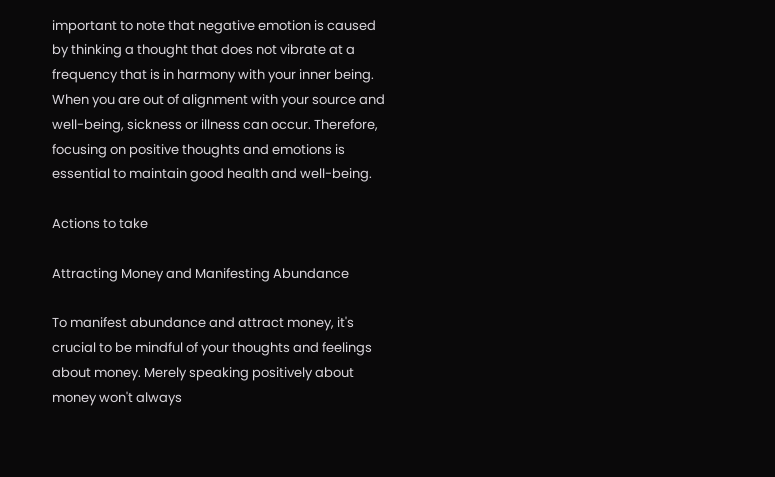important to note that negative emotion is caused by thinking a thought that does not vibrate at a frequency that is in harmony with your inner being. When you are out of alignment with your source and well-being, sickness or illness can occur. Therefore, focusing on positive thoughts and emotions is essential to maintain good health and well-being.

Actions to take

Attracting Money and Manifesting Abundance

To manifest abundance and attract money, it's crucial to be mindful of your thoughts and feelings about money. Merely speaking positively about money won't always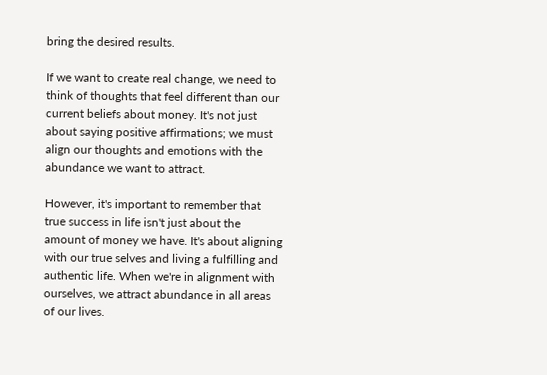bring the desired results.

If we want to create real change, we need to think of thoughts that feel different than our current beliefs about money. It's not just about saying positive affirmations; we must align our thoughts and emotions with the abundance we want to attract.

However, it's important to remember that true success in life isn't just about the amount of money we have. It's about aligning with our true selves and living a fulfilling and authentic life. When we're in alignment with ourselves, we attract abundance in all areas of our lives.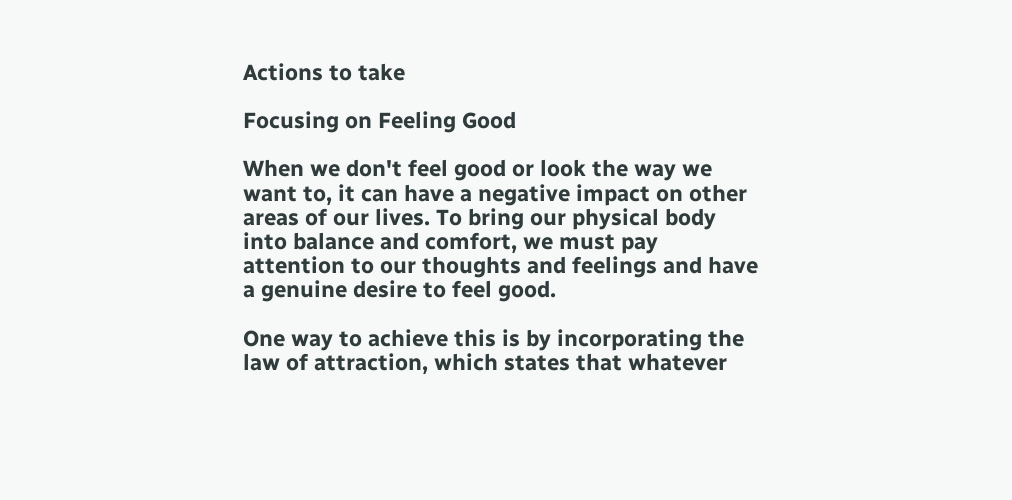Actions to take

Focusing on Feeling Good

When we don't feel good or look the way we want to, it can have a negative impact on other areas of our lives. To bring our physical body into balance and comfort, we must pay attention to our thoughts and feelings and have a genuine desire to feel good.

One way to achieve this is by incorporating the law of attraction, which states that whatever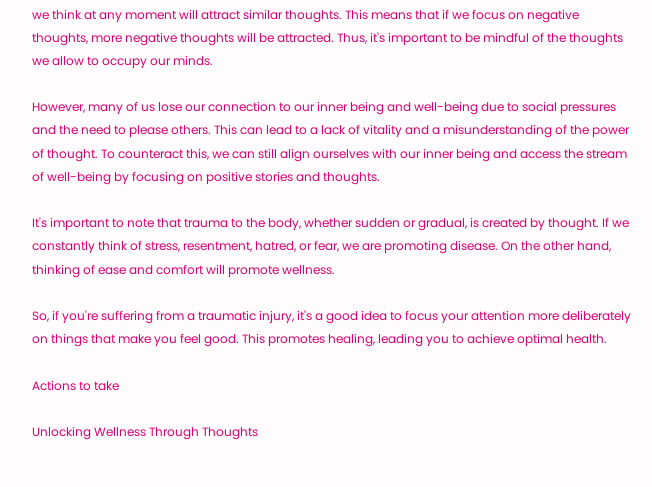we think at any moment will attract similar thoughts. This means that if we focus on negative thoughts, more negative thoughts will be attracted. Thus, it's important to be mindful of the thoughts we allow to occupy our minds.

However, many of us lose our connection to our inner being and well-being due to social pressures and the need to please others. This can lead to a lack of vitality and a misunderstanding of the power of thought. To counteract this, we can still align ourselves with our inner being and access the stream of well-being by focusing on positive stories and thoughts.

It's important to note that trauma to the body, whether sudden or gradual, is created by thought. If we constantly think of stress, resentment, hatred, or fear, we are promoting disease. On the other hand, thinking of ease and comfort will promote wellness.

So, if you're suffering from a traumatic injury, it's a good idea to focus your attention more deliberately on things that make you feel good. This promotes healing, leading you to achieve optimal health.

Actions to take

Unlocking Wellness Through Thoughts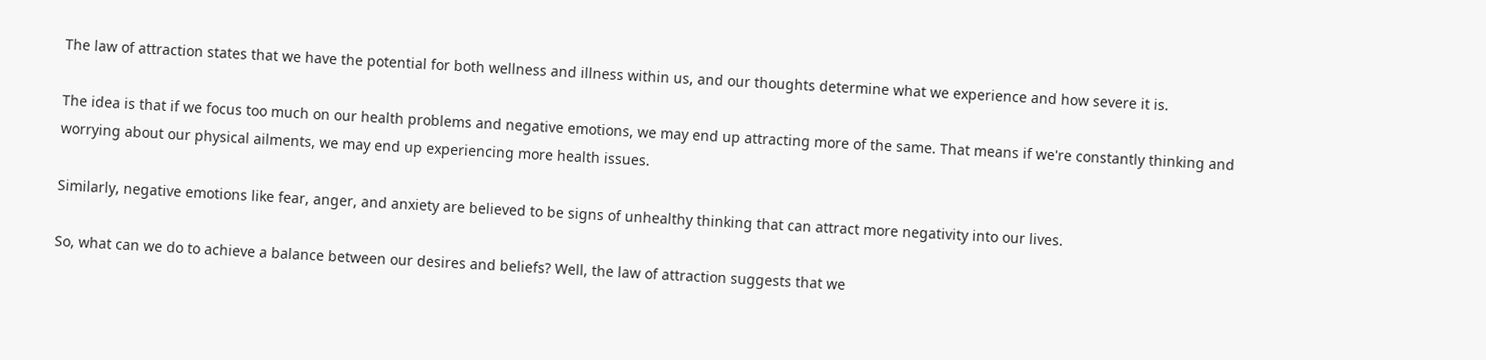The law of attraction states that we have the potential for both wellness and illness within us, and our thoughts determine what we experience and how severe it is.

The idea is that if we focus too much on our health problems and negative emotions, we may end up attracting more of the same. That means if we're constantly thinking and worrying about our physical ailments, we may end up experiencing more health issues.

Similarly, negative emotions like fear, anger, and anxiety are believed to be signs of unhealthy thinking that can attract more negativity into our lives.

So, what can we do to achieve a balance between our desires and beliefs? Well, the law of attraction suggests that we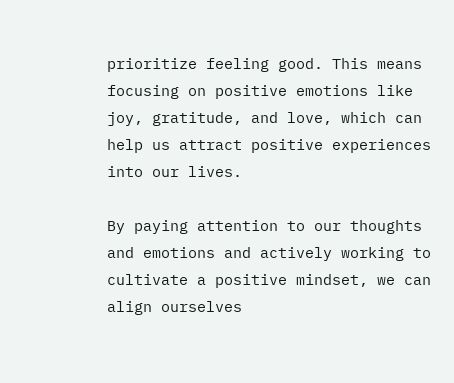prioritize feeling good. This means focusing on positive emotions like joy, gratitude, and love, which can help us attract positive experiences into our lives.

By paying attention to our thoughts and emotions and actively working to cultivate a positive mindset, we can align ourselves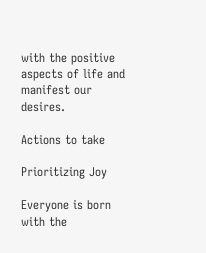with the positive aspects of life and manifest our desires.

Actions to take

Prioritizing Joy

Everyone is born with the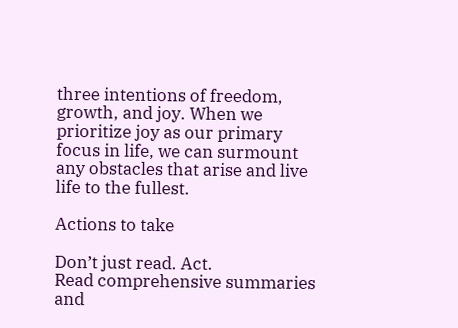three intentions of freedom, growth, and joy. When we prioritize joy as our primary focus in life, we can surmount any obstacles that arise and live life to the fullest.

Actions to take

Don’t just read. Act.
Read comprehensive summaries and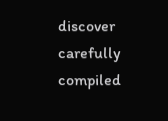discover carefully compiled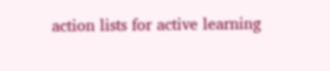action lists for active learning